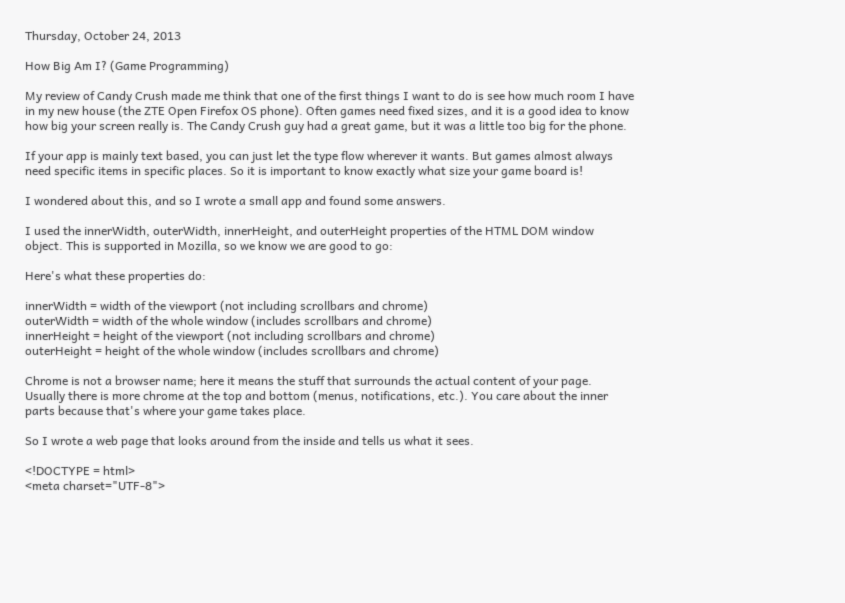Thursday, October 24, 2013

How Big Am I? (Game Programming)

My review of Candy Crush made me think that one of the first things I want to do is see how much room I have in my new house (the ZTE Open Firefox OS phone). Often games need fixed sizes, and it is a good idea to know how big your screen really is. The Candy Crush guy had a great game, but it was a little too big for the phone.

If your app is mainly text based, you can just let the type flow wherever it wants. But games almost always need specific items in specific places. So it is important to know exactly what size your game board is!

I wondered about this, and so I wrote a small app and found some answers.

I used the innerWidth, outerWidth, innerHeight, and outerHeight properties of the HTML DOM window object. This is supported in Mozilla, so we know we are good to go:

Here's what these properties do:

innerWidth = width of the viewport (not including scrollbars and chrome)
outerWidth = width of the whole window (includes scrollbars and chrome)
innerHeight = height of the viewport (not including scrollbars and chrome)
outerHeight = height of the whole window (includes scrollbars and chrome)

Chrome is not a browser name; here it means the stuff that surrounds the actual content of your page. Usually there is more chrome at the top and bottom (menus, notifications, etc.). You care about the inner parts because that's where your game takes place.

So I wrote a web page that looks around from the inside and tells us what it sees.

<!DOCTYPE = html>
<meta charset="UTF-8">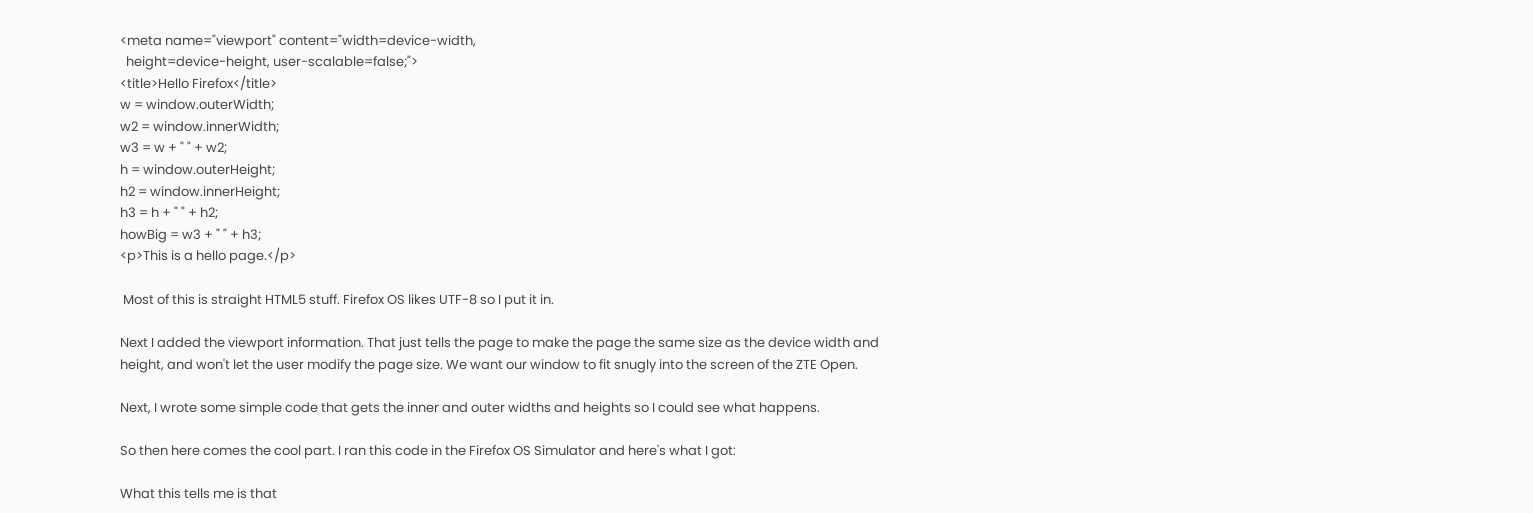<meta name="viewport" content="width=device-width,
  height=device-height, user-scalable=false;">
<title>Hello Firefox</title>
w = window.outerWidth;
w2 = window.innerWidth;
w3 = w + " " + w2;
h = window.outerHeight;
h2 = window.innerHeight;
h3 = h + " " + h2;
howBig = w3 + " " + h3;
<p>This is a hello page.</p>

 Most of this is straight HTML5 stuff. Firefox OS likes UTF-8 so I put it in.

Next I added the viewport information. That just tells the page to make the page the same size as the device width and height, and won't let the user modify the page size. We want our window to fit snugly into the screen of the ZTE Open.

Next, I wrote some simple code that gets the inner and outer widths and heights so I could see what happens.

So then here comes the cool part. I ran this code in the Firefox OS Simulator and here's what I got:

What this tells me is that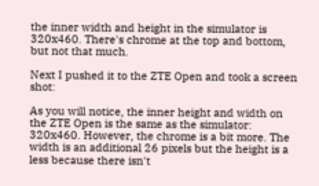the inner width and height in the simulator is 320x460. There's chrome at the top and bottom, but not that much.

Next I pushed it to the ZTE Open and took a screen shot:

As you will notice, the inner height and width on the ZTE Open is the same as the simulator: 320x460. However, the chrome is a bit more. The width is an additional 26 pixels but the height is a less because there isn't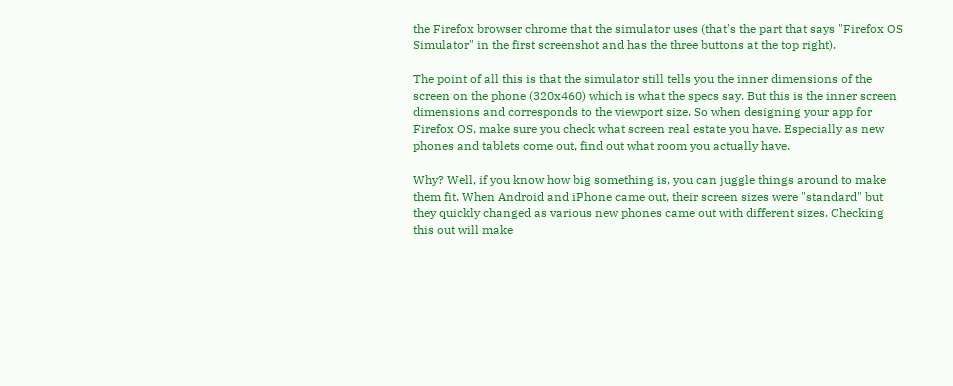the Firefox browser chrome that the simulator uses (that's the part that says "Firefox OS Simulator" in the first screenshot and has the three buttons at the top right).

The point of all this is that the simulator still tells you the inner dimensions of the screen on the phone (320x460) which is what the specs say. But this is the inner screen dimensions and corresponds to the viewport size. So when designing your app for Firefox OS, make sure you check what screen real estate you have. Especially as new phones and tablets come out, find out what room you actually have.

Why? Well, if you know how big something is, you can juggle things around to make them fit. When Android and iPhone came out, their screen sizes were "standard" but they quickly changed as various new phones came out with different sizes. Checking this out will make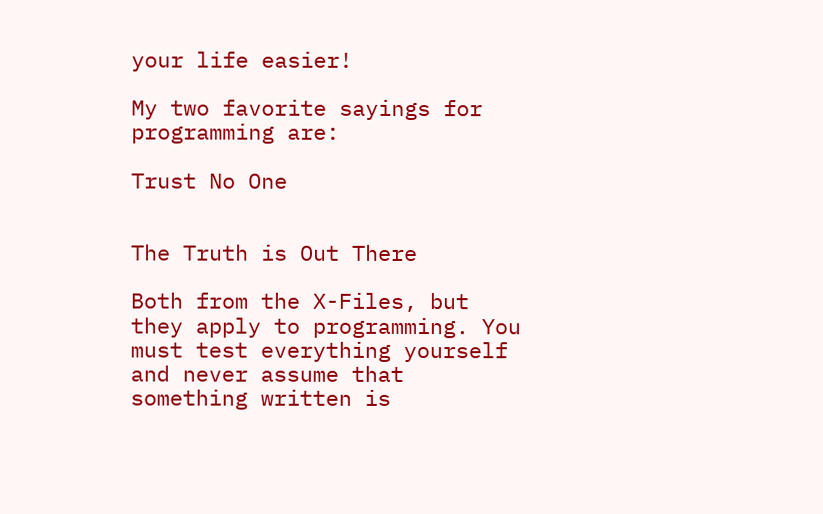your life easier!

My two favorite sayings for programming are:

Trust No One


The Truth is Out There

Both from the X-Files, but they apply to programming. You must test everything yourself and never assume that something written is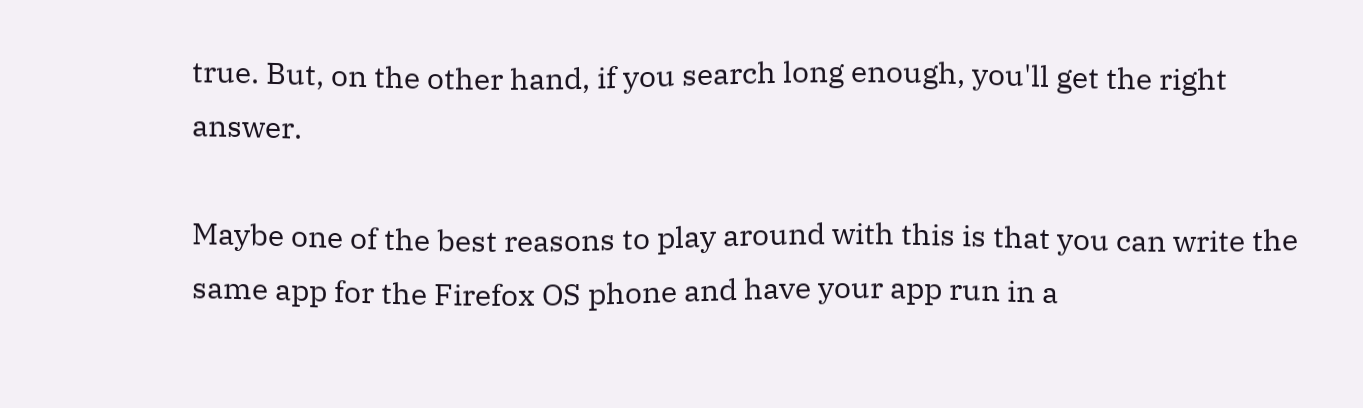true. But, on the other hand, if you search long enough, you'll get the right answer.

Maybe one of the best reasons to play around with this is that you can write the same app for the Firefox OS phone and have your app run in a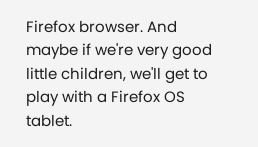Firefox browser. And maybe if we're very good little children, we'll get to play with a Firefox OS tablet.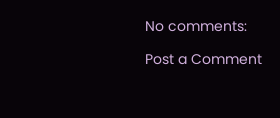No comments:

Post a Comment